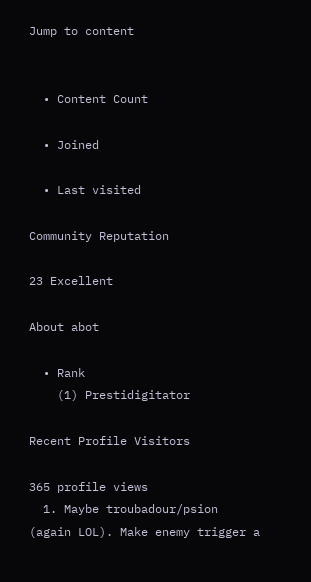Jump to content


  • Content Count

  • Joined

  • Last visited

Community Reputation

23 Excellent

About abot

  • Rank
    (1) Prestidigitator

Recent Profile Visitors

365 profile views
  1. Maybe troubadour/psion (again LOL). Make enemy trigger a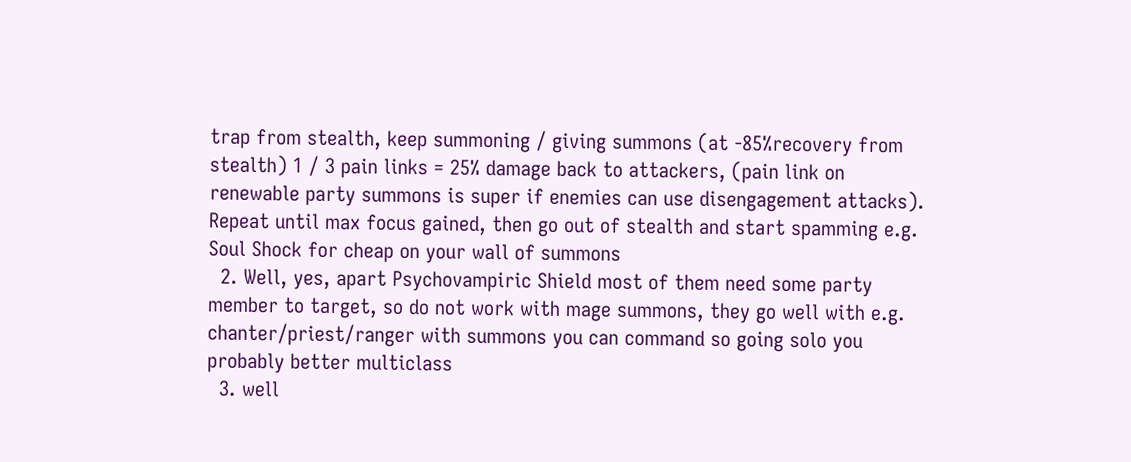trap from stealth, keep summoning / giving summons (at -85%recovery from stealth) 1 / 3 pain links = 25% damage back to attackers, (pain link on renewable party summons is super if enemies can use disengagement attacks). Repeat until max focus gained, then go out of stealth and start spamming e.g. Soul Shock for cheap on your wall of summons
  2. Well, yes, apart Psychovampiric Shield most of them need some party member to target, so do not work with mage summons, they go well with e.g. chanter/priest/ranger with summons you can command so going solo you probably better multiclass
  3. well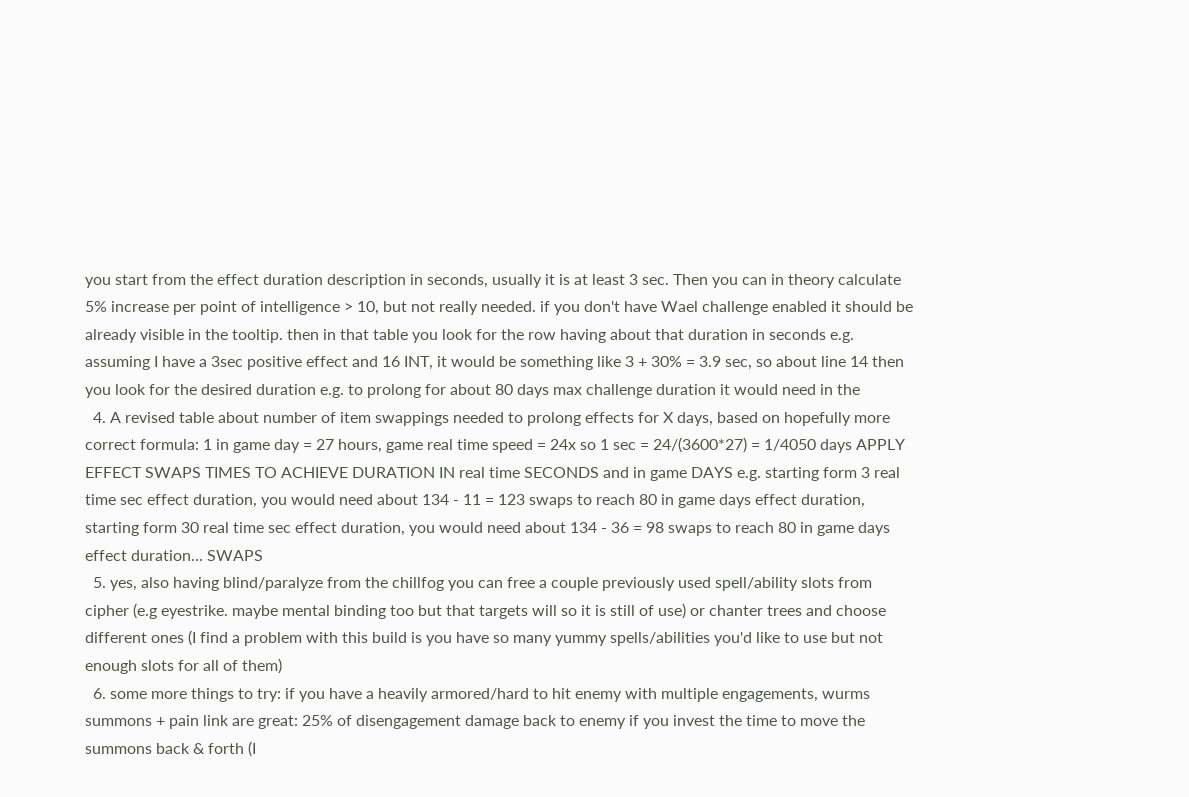you start from the effect duration description in seconds, usually it is at least 3 sec. Then you can in theory calculate 5% increase per point of intelligence > 10, but not really needed. if you don't have Wael challenge enabled it should be already visible in the tooltip. then in that table you look for the row having about that duration in seconds e.g. assuming I have a 3sec positive effect and 16 INT, it would be something like 3 + 30% = 3.9 sec, so about line 14 then you look for the desired duration e.g. to prolong for about 80 days max challenge duration it would need in the
  4. A revised table about number of item swappings needed to prolong effects for X days, based on hopefully more correct formula: 1 in game day = 27 hours, game real time speed = 24x so 1 sec = 24/(3600*27) = 1/4050 days APPLY EFFECT SWAPS TIMES TO ACHIEVE DURATION IN real time SECONDS and in game DAYS e.g. starting form 3 real time sec effect duration, you would need about 134 - 11 = 123 swaps to reach 80 in game days effect duration, starting form 30 real time sec effect duration, you would need about 134 - 36 = 98 swaps to reach 80 in game days effect duration... SWAPS
  5. yes, also having blind/paralyze from the chillfog you can free a couple previously used spell/ability slots from cipher (e.g eyestrike. maybe mental binding too but that targets will so it is still of use) or chanter trees and choose different ones (I find a problem with this build is you have so many yummy spells/abilities you'd like to use but not enough slots for all of them)
  6. some more things to try: if you have a heavily armored/hard to hit enemy with multiple engagements, wurms summons + pain link are great: 25% of disengagement damage back to enemy if you invest the time to move the summons back & forth (I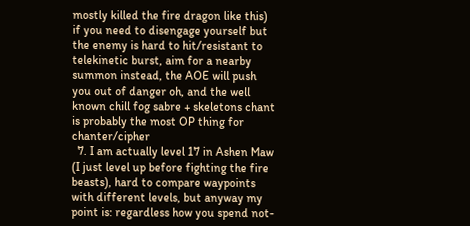mostly killed the fire dragon like this) if you need to disengage yourself but the enemy is hard to hit/resistant to telekinetic burst, aim for a nearby summon instead, the AOE will push you out of danger oh, and the well known chill fog sabre + skeletons chant is probably the most OP thing for chanter/cipher
  7. I am actually level 17 in Ashen Maw (I just level up before fighting the fire beasts), hard to compare waypoints with different levels, but anyway my point is: regardless how you spend not-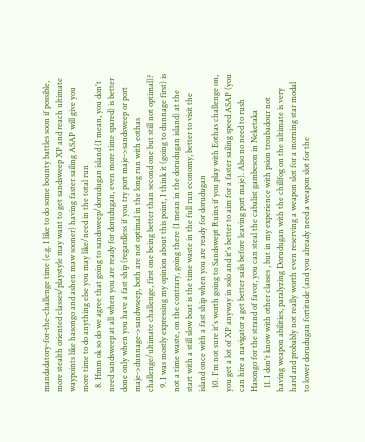mandadatory-for-the-challenge time (e.g. I like to do some bounty battles soon if possible, more stealth oriented classes/playstyle may want to get sandsweep XP and reach ultimate waypoints like hasongo and ashen maw sooner) having faster sailing ASAP will give you more time to do anything else you may like/need in the total run
  8. Hmm ok so do we agree that going to sandsweep/dorudugan island (I mean, you don't need sandsweep at all when you are ready for dorudugan, even more time spared) is better done only when you have a fast ship (regardless if you try port maje->sandsweep or port maje->dunnage->sandwseep, both are not optimal in the long run with eothas challenge/ultimate challenge, first one being better than second one but still not optimal)?
  9. I was mostly expressing my opinion about this point, I think it (going to dunnage first) is not a time waste, on the contrary, going there (I mean in the dorudugan island) at the start with a still slow boat is the time waste in the full run economy, better to visit the island once with a fast ship when you are ready for dorudugan
  10. I'm not sure it's worth going to Sandswept Ruins if you play with Eothas challenge on, you get a lot of XP anyway in solo and it's better to aim for a faster sailing speed ASAP (you can hire a navigator a get better sails before leaving port maje). Also no need to rush Hasongo for the strand of favor, you can steal the cabalist gambeson in Neketaka
  11. I don't know with other classes , but in my experience with psion troubadour not having weapon abilities, paralyzing Dorudugan with the chillfog on the ultimate is very hard and probably not really worth even reserving a weapon slot for a morning star modal to lower dorudugan fortitude (and you already need a weapon slot for the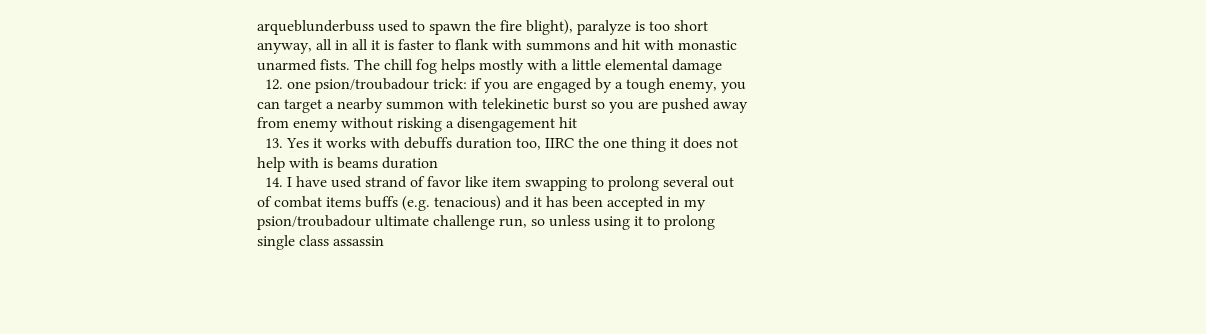arqueblunderbuss used to spawn the fire blight), paralyze is too short anyway, all in all it is faster to flank with summons and hit with monastic unarmed fists. The chill fog helps mostly with a little elemental damage
  12. one psion/troubadour trick: if you are engaged by a tough enemy, you can target a nearby summon with telekinetic burst so you are pushed away from enemy without risking a disengagement hit
  13. Yes it works with debuffs duration too, IIRC the one thing it does not help with is beams duration
  14. I have used strand of favor like item swapping to prolong several out of combat items buffs (e.g. tenacious) and it has been accepted in my psion/troubadour ultimate challenge run, so unless using it to prolong single class assassin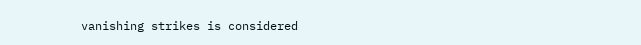vanishing strikes is considered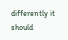differently it should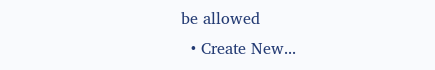be allowed
  • Create New...